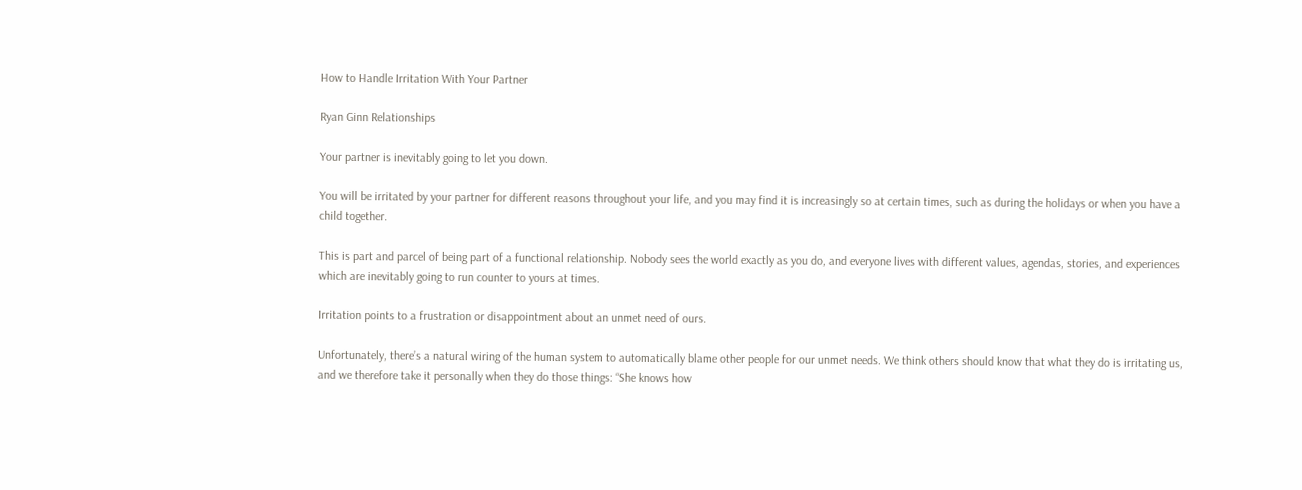How to Handle Irritation With Your Partner

Ryan Ginn Relationships

Your partner is inevitably going to let you down.

You will be irritated by your partner for different reasons throughout your life, and you may find it is increasingly so at certain times, such as during the holidays or when you have a child together.

This is part and parcel of being part of a functional relationship. Nobody sees the world exactly as you do, and everyone lives with different values, agendas, stories, and experiences which are inevitably going to run counter to yours at times.

Irritation points to a frustration or disappointment about an unmet need of ours.

Unfortunately, there’s a natural wiring of the human system to automatically blame other people for our unmet needs. We think others should know that what they do is irritating us, and we therefore take it personally when they do those things: “She knows how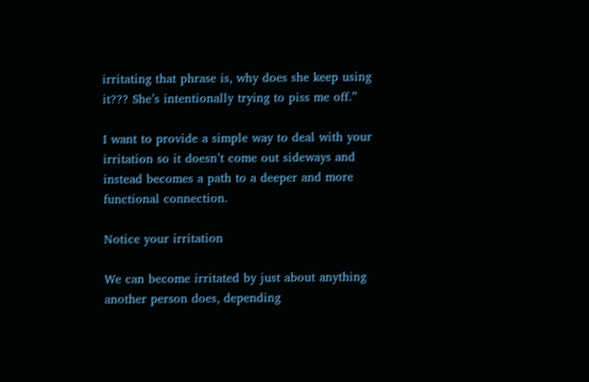irritating that phrase is, why does she keep using it??? She’s intentionally trying to piss me off.”

I want to provide a simple way to deal with your irritation so it doesn’t come out sideways and instead becomes a path to a deeper and more functional connection.

Notice your irritation

We can become irritated by just about anything another person does, depending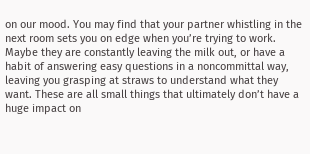on our mood. You may find that your partner whistling in the next room sets you on edge when you’re trying to work. Maybe they are constantly leaving the milk out, or have a habit of answering easy questions in a noncommittal way, leaving you grasping at straws to understand what they want. These are all small things that ultimately don’t have a huge impact on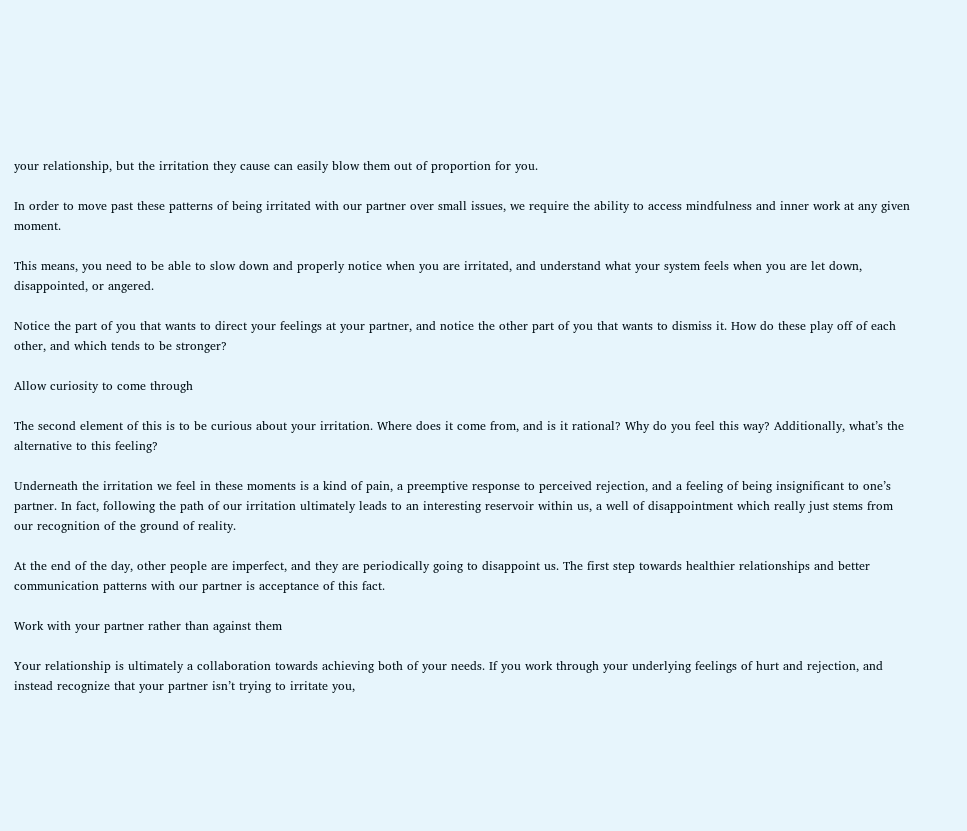your relationship, but the irritation they cause can easily blow them out of proportion for you.

In order to move past these patterns of being irritated with our partner over small issues, we require the ability to access mindfulness and inner work at any given moment.

This means, you need to be able to slow down and properly notice when you are irritated, and understand what your system feels when you are let down, disappointed, or angered.

Notice the part of you that wants to direct your feelings at your partner, and notice the other part of you that wants to dismiss it. How do these play off of each other, and which tends to be stronger?

Allow curiosity to come through

The second element of this is to be curious about your irritation. Where does it come from, and is it rational? Why do you feel this way? Additionally, what’s the alternative to this feeling?

Underneath the irritation we feel in these moments is a kind of pain, a preemptive response to perceived rejection, and a feeling of being insignificant to one’s partner. In fact, following the path of our irritation ultimately leads to an interesting reservoir within us, a well of disappointment which really just stems from our recognition of the ground of reality.

At the end of the day, other people are imperfect, and they are periodically going to disappoint us. The first step towards healthier relationships and better communication patterns with our partner is acceptance of this fact.

Work with your partner rather than against them

Your relationship is ultimately a collaboration towards achieving both of your needs. If you work through your underlying feelings of hurt and rejection, and instead recognize that your partner isn’t trying to irritate you,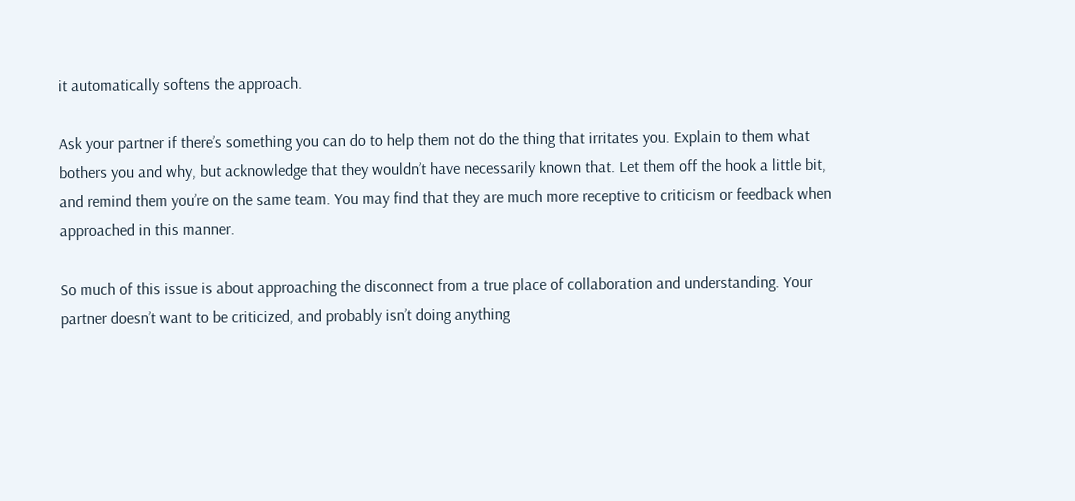it automatically softens the approach.

Ask your partner if there’s something you can do to help them not do the thing that irritates you. Explain to them what bothers you and why, but acknowledge that they wouldn’t have necessarily known that. Let them off the hook a little bit, and remind them you’re on the same team. You may find that they are much more receptive to criticism or feedback when approached in this manner.

So much of this issue is about approaching the disconnect from a true place of collaboration and understanding. Your partner doesn’t want to be criticized, and probably isn’t doing anything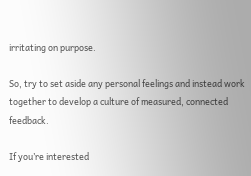irritating on purpose.

So, try to set aside any personal feelings and instead work together to develop a culture of measured, connected feedback.

If you’re interested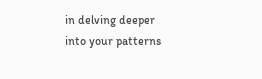in delving deeper into your patterns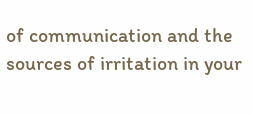of communication and the sources of irritation in your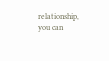relationship, you can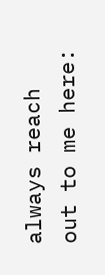always reach out to me here: